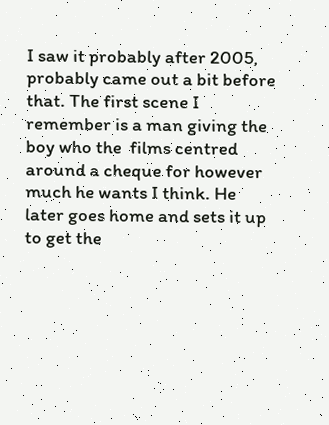I saw it probably after 2005, probably came out a bit before that. The first scene I remember is a man giving the boy who the  films centred around a cheque for however much he wants I think. He later goes home and sets it up to get the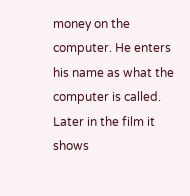money on the computer. He enters his name as what the computer is called. Later in the film it shows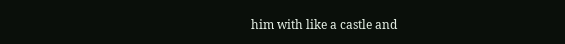him with like a castle and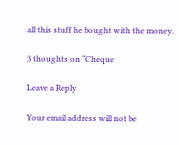all this stuff he bought with the money.

3 thoughts on “Cheque

Leave a Reply

Your email address will not be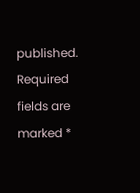published. Required fields are marked *